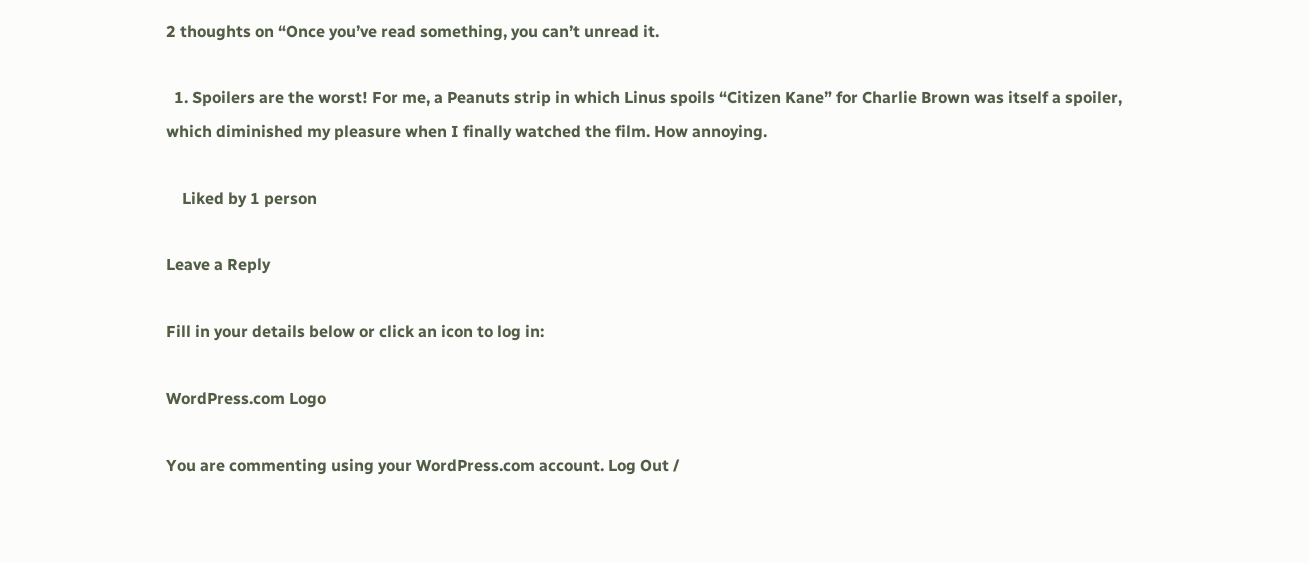2 thoughts on “Once you’ve read something, you can’t unread it.

  1. Spoilers are the worst! For me, a Peanuts strip in which Linus spoils “Citizen Kane” for Charlie Brown was itself a spoiler, which diminished my pleasure when I finally watched the film. How annoying.

    Liked by 1 person

Leave a Reply

Fill in your details below or click an icon to log in:

WordPress.com Logo

You are commenting using your WordPress.com account. Log Out /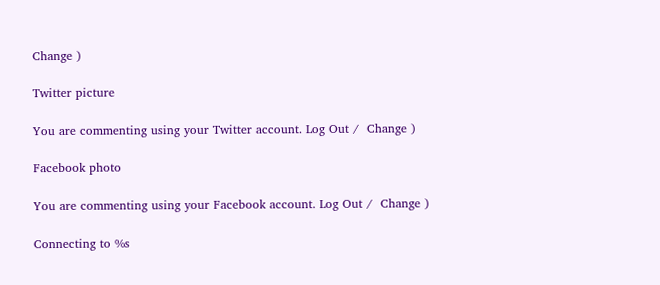Change )

Twitter picture

You are commenting using your Twitter account. Log Out /  Change )

Facebook photo

You are commenting using your Facebook account. Log Out /  Change )

Connecting to %s